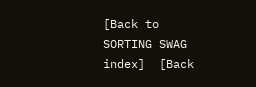[Back to SORTING SWAG index]  [Back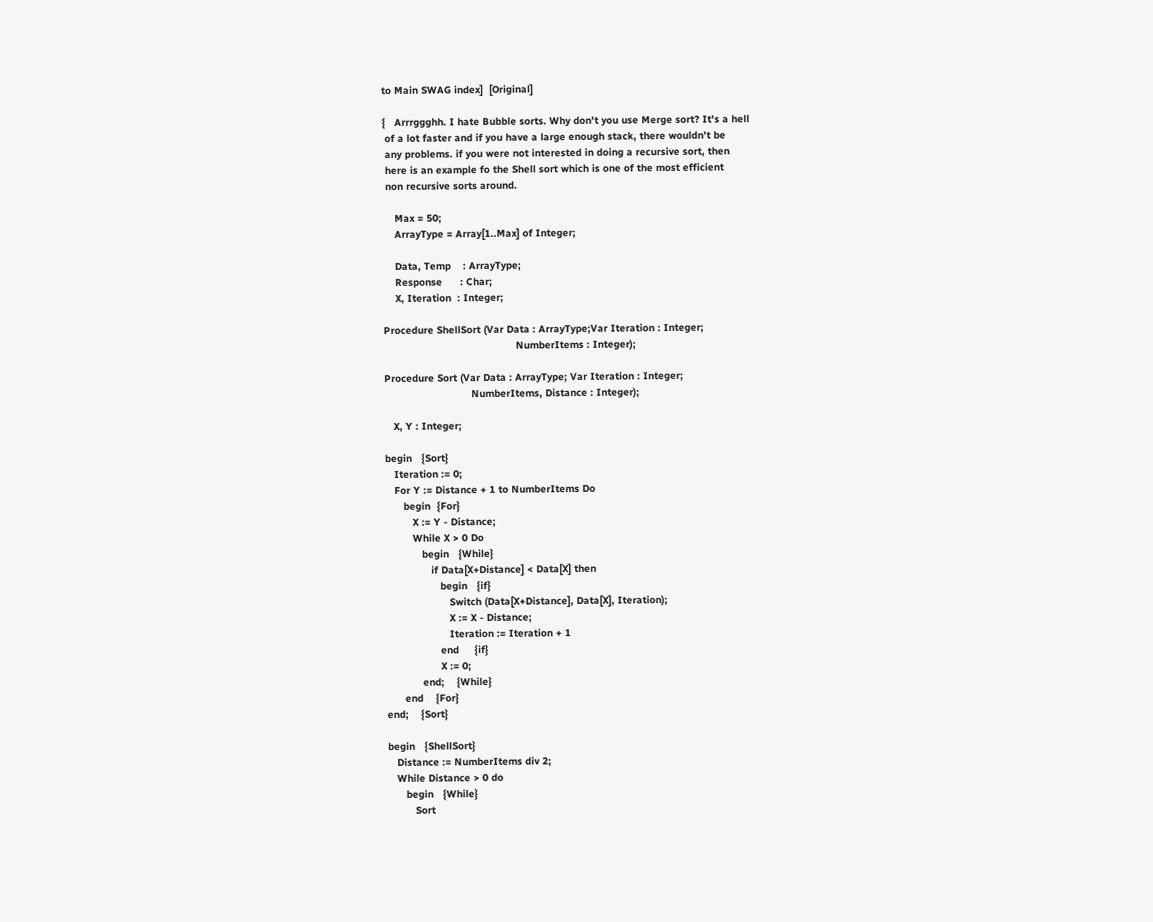to Main SWAG index]  [Original]

{   Arrrggghh. I hate Bubble sorts. Why don't you use Merge sort? It's a hell
 of a lot faster and if you have a large enough stack, there wouldn't be
 any problems. if you were not interested in doing a recursive sort, then
 here is an example fo the Shell sort which is one of the most efficient
 non recursive sorts around.

    Max = 50;
    ArrayType = Array[1..Max] of Integer;

    Data, Temp    : ArrayType;
    Response      : Char;
    X, Iteration  : Integer;

Procedure ShellSort (Var Data : ArrayType;Var Iteration : Integer;
                                            NumberItems : Integer);

Procedure Sort (Var Data : ArrayType; Var Iteration : Integer;
                             NumberItems, Distance : Integer);

   X, Y : Integer;

begin   {Sort}
   Iteration := 0;
   For Y := Distance + 1 to NumberItems Do
      begin  {For}
         X := Y - Distance;
         While X > 0 Do
            begin   {While}
               if Data[X+Distance] < Data[X] then
                  begin   {if}
                     Switch (Data[X+Distance], Data[X], Iteration);
                     X := X - Distance;
                     Iteration := Iteration + 1
                  end     {if}
                  X := 0;
            end;    {While}
      end    {For}
end;    {Sort}

begin   {ShellSort}
   Distance := NumberItems div 2;
   While Distance > 0 do
      begin   {While}
         Sort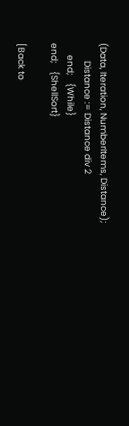(Data, Iteration, NumberItems, Distance);
         Distance := Distance div 2
      end;    {While}
end;    {ShellSort}

[Back to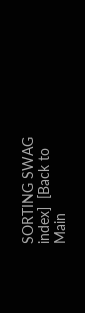SORTING SWAG index]  [Back to Main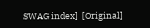SWAG index]  [Original]